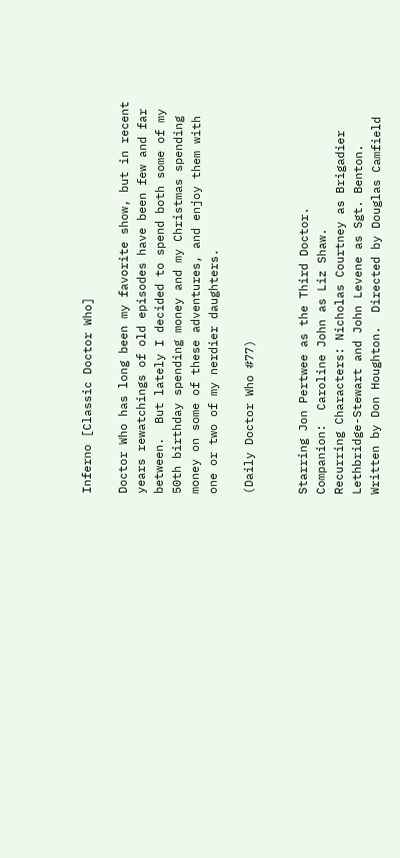Inferno [Classic Doctor Who]

Doctor Who has long been my favorite show, but in recent years rewatchings of old episodes have been few and far between.  But lately I decided to spend both some of my 50th birthday spending money and my Christmas spending money on some of these adventures, and enjoy them with one or two of my nerdier daughters.

(Daily Doctor Who #77)


Starring Jon Pertwee as the Third Doctor.
Companion:  Caroline John as Liz Shaw.
Recurring Characters: Nicholas Courtney as Brigadier Lethbridge-Stewart and John Levene as Sgt. Benton.
Written by Don Houghton.  Directed by Douglas Camfield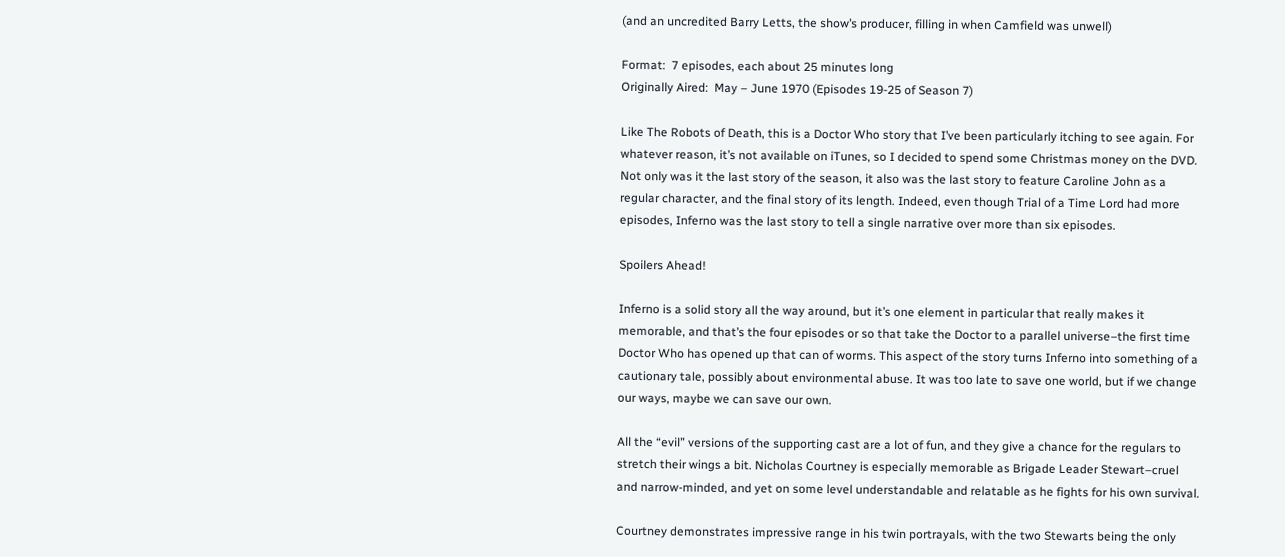(and an uncredited Barry Letts, the show’s producer, filling in when Camfield was unwell)

Format:  7 episodes, each about 25 minutes long
Originally Aired:  May – June 1970 (Episodes 19-25 of Season 7)

Like The Robots of Death, this is a Doctor Who story that I’ve been particularly itching to see again. For whatever reason, it’s not available on iTunes, so I decided to spend some Christmas money on the DVD. Not only was it the last story of the season, it also was the last story to feature Caroline John as a regular character, and the final story of its length. Indeed, even though Trial of a Time Lord had more episodes, Inferno was the last story to tell a single narrative over more than six episodes.

Spoilers Ahead!

Inferno is a solid story all the way around, but it’s one element in particular that really makes it memorable, and that’s the four episodes or so that take the Doctor to a parallel universe–the first time Doctor Who has opened up that can of worms. This aspect of the story turns Inferno into something of a cautionary tale, possibly about environmental abuse. It was too late to save one world, but if we change our ways, maybe we can save our own.

All the “evil” versions of the supporting cast are a lot of fun, and they give a chance for the regulars to stretch their wings a bit. Nicholas Courtney is especially memorable as Brigade Leader Stewart–cruel and narrow-minded, and yet on some level understandable and relatable as he fights for his own survival.

Courtney demonstrates impressive range in his twin portrayals, with the two Stewarts being the only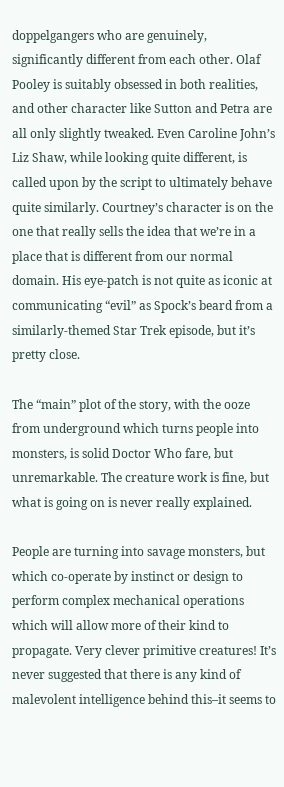doppelgangers who are genuinely, significantly different from each other. Olaf Pooley is suitably obsessed in both realities, and other character like Sutton and Petra are all only slightly tweaked. Even Caroline John’s Liz Shaw, while looking quite different, is called upon by the script to ultimately behave quite similarly. Courtney’s character is on the one that really sells the idea that we’re in a place that is different from our normal domain. His eye-patch is not quite as iconic at communicating “evil” as Spock’s beard from a similarly-themed Star Trek episode, but it’s pretty close.

The “main” plot of the story, with the ooze from underground which turns people into monsters, is solid Doctor Who fare, but unremarkable. The creature work is fine, but what is going on is never really explained.

People are turning into savage monsters, but which co-operate by instinct or design to perform complex mechanical operations which will allow more of their kind to propagate. Very clever primitive creatures! It’s never suggested that there is any kind of malevolent intelligence behind this–it seems to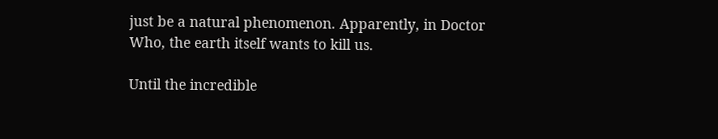just be a natural phenomenon. Apparently, in Doctor Who, the earth itself wants to kill us.

Until the incredible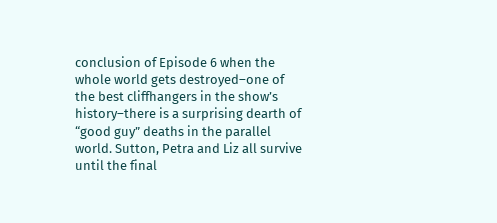conclusion of Episode 6 when the whole world gets destroyed–one of the best cliffhangers in the show’s history–there is a surprising dearth of “good guy” deaths in the parallel world. Sutton, Petra and Liz all survive until the final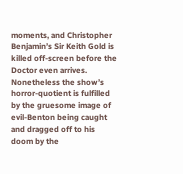moments, and Christopher Benjamin’s Sir Keith Gold is killed off-screen before the Doctor even arrives. Nonetheless the show’s horror-quotient is fulfilled by the gruesome image of evil-Benton being caught and dragged off to his doom by the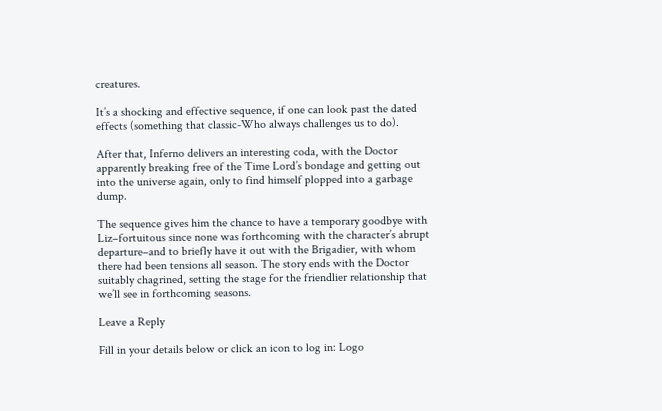creatures.

It’s a shocking and effective sequence, if one can look past the dated effects (something that classic-Who always challenges us to do).

After that, Inferno delivers an interesting coda, with the Doctor apparently breaking free of the Time Lord’s bondage and getting out into the universe again, only to find himself plopped into a garbage dump.

The sequence gives him the chance to have a temporary goodbye with Liz–fortuitous since none was forthcoming with the character’s abrupt departure–and to briefly have it out with the Brigadier, with whom there had been tensions all season. The story ends with the Doctor suitably chagrined, setting the stage for the friendlier relationship that we’ll see in forthcoming seasons.

Leave a Reply

Fill in your details below or click an icon to log in: Logo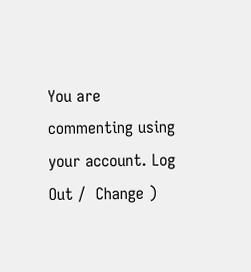You are commenting using your account. Log Out /  Change )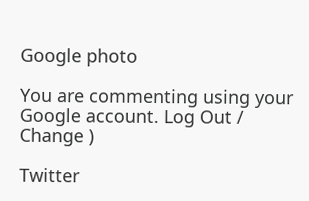Google photo

You are commenting using your Google account. Log Out /  Change )

Twitter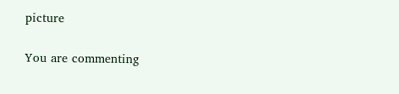picture

You are commenting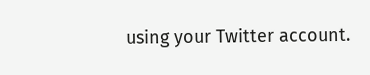using your Twitter account.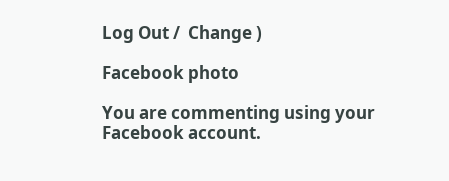Log Out /  Change )

Facebook photo

You are commenting using your Facebook account.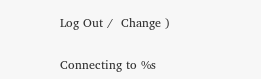Log Out /  Change )

Connecting to %s